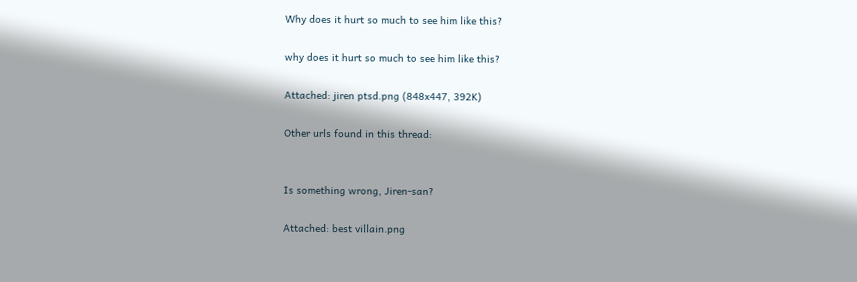Why does it hurt so much to see him like this?

why does it hurt so much to see him like this?

Attached: jiren ptsd.png (848x447, 392K)

Other urls found in this thread:


Is something wrong, Jiren-san?

Attached: best villain.png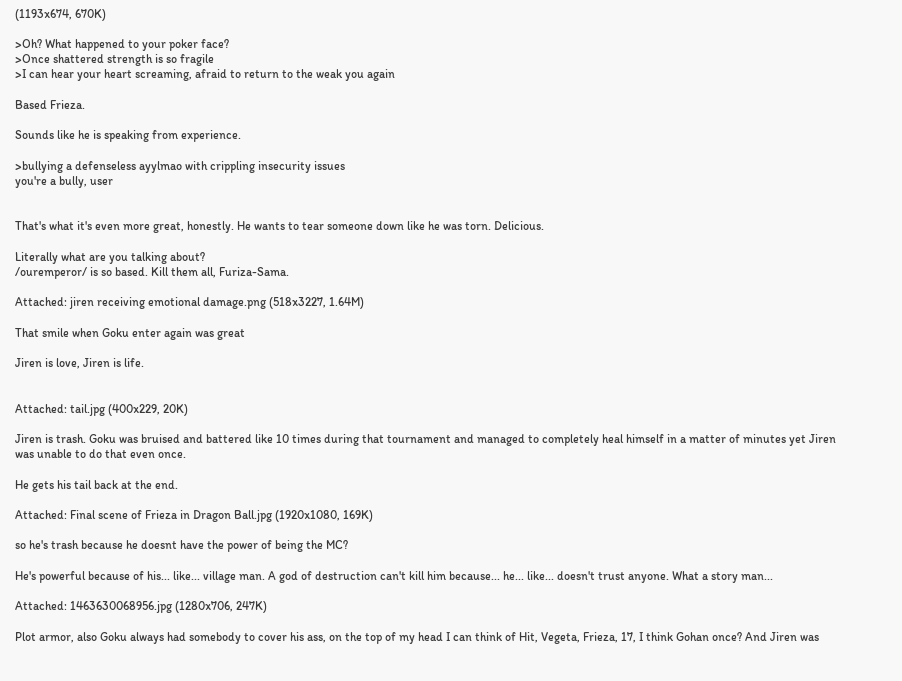(1193x674, 670K)

>Oh? What happened to your poker face?
>Once shattered strength is so fragile
>I can hear your heart screaming, afraid to return to the weak you again

Based Frieza.

Sounds like he is speaking from experience.

>bullying a defenseless ayylmao with crippling insecurity issues
you're a bully, user


That's what it's even more great, honestly. He wants to tear someone down like he was torn. Delicious.

Literally what are you talking about?
/ouremperor/ is so based. Kill them all, Furiza-Sama.

Attached: jiren receiving emotional damage.png (518x3227, 1.64M)

That smile when Goku enter again was great

Jiren is love, Jiren is life.


Attached: tail.jpg (400x229, 20K)

Jiren is trash. Goku was bruised and battered like 10 times during that tournament and managed to completely heal himself in a matter of minutes yet Jiren was unable to do that even once.

He gets his tail back at the end.

Attached: Final scene of Frieza in Dragon Ball.jpg (1920x1080, 169K)

so he's trash because he doesnt have the power of being the MC?

He's powerful because of his... like... village man. A god of destruction can't kill him because... he... like... doesn't trust anyone. What a story man...

Attached: 1463630068956.jpg (1280x706, 247K)

Plot armor, also Goku always had somebody to cover his ass, on the top of my head I can think of Hit, Vegeta, Frieza, 17, I think Gohan once? And Jiren was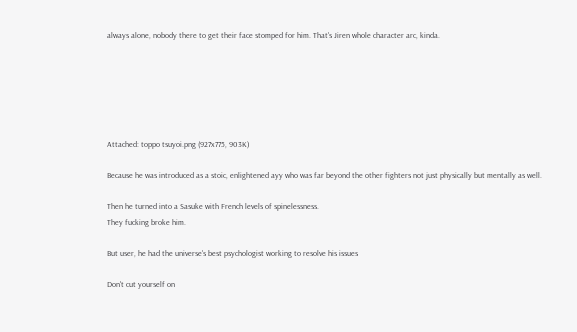always alone, nobody there to get their face stomped for him. That's Jiren whole character arc, kinda.






Attached: toppo tsuyoi.png (927x775, 903K)

Because he was introduced as a stoic, enlightened ayy who was far beyond the other fighters not just physically but mentally as well.

Then he turned into a Sasuke with French levels of spinelessness.
They fucking broke him.

But user, he had the universe's best psychologist working to resolve his issues

Don't cut yourself on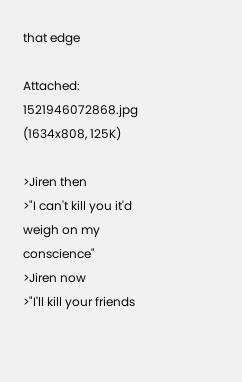that edge

Attached: 1521946072868.jpg (1634x808, 125K)

>Jiren then
>"I can't kill you it'd weigh on my conscience"
>Jiren now
>"I'll kill your friends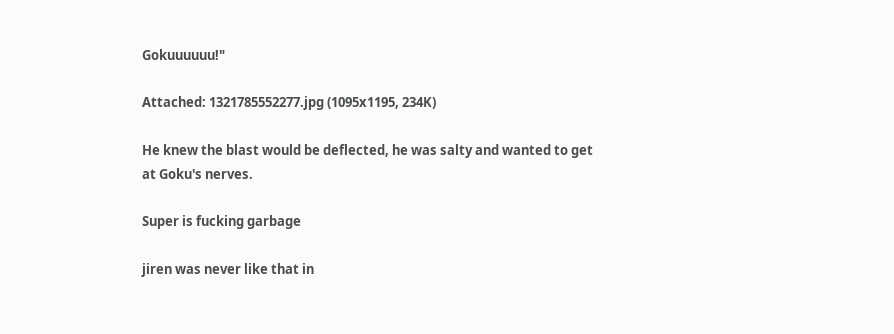Gokuuuuuu!"

Attached: 1321785552277.jpg (1095x1195, 234K)

He knew the blast would be deflected, he was salty and wanted to get at Goku's nerves.

Super is fucking garbage

jiren was never like that in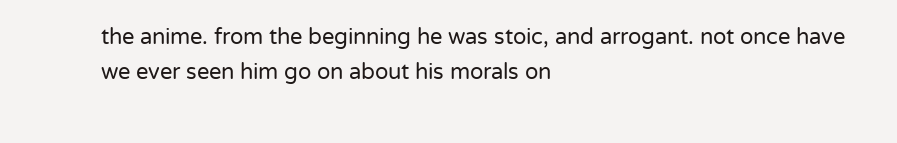the anime. from the beginning he was stoic, and arrogant. not once have we ever seen him go on about his morals on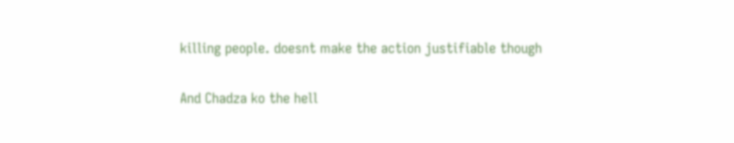killing people. doesnt make the action justifiable though

And Chadza ko the hell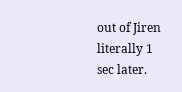out of Jiren literally 1 sec later.